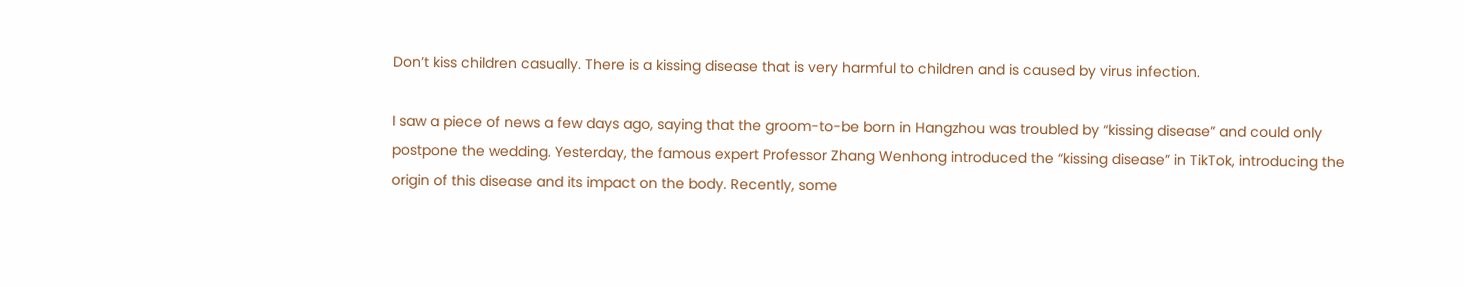Don’t kiss children casually. There is a kissing disease that is very harmful to children and is caused by virus infection.

I saw a piece of news a few days ago, saying that the groom-to-be born in Hangzhou was troubled by “kissing disease” and could only postpone the wedding. Yesterday, the famous expert Professor Zhang Wenhong introduced the “kissing disease” in TikTok, introducing the origin of this disease and its impact on the body. Recently, some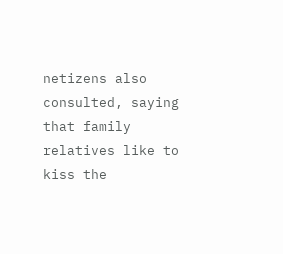netizens also consulted, saying that family relatives like to kiss the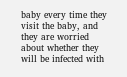baby every time they visit the baby, and they are worried about whether they will be infected with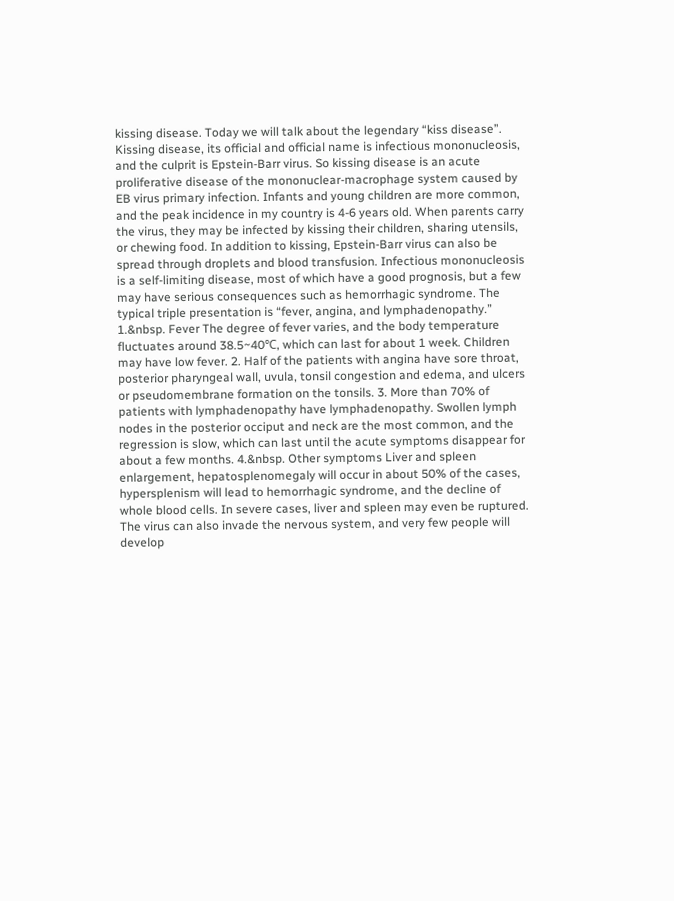kissing disease. Today we will talk about the legendary “kiss disease”. Kissing disease, its official and official name is infectious mononucleosis, and the culprit is Epstein-Barr virus. So kissing disease is an acute proliferative disease of the mononuclear-macrophage system caused by EB virus primary infection. Infants and young children are more common, and the peak incidence in my country is 4-6 years old. When parents carry the virus, they may be infected by kissing their children, sharing utensils, or chewing food. In addition to kissing, Epstein-Barr virus can also be spread through droplets and blood transfusion. Infectious mononucleosis is a self-limiting disease, most of which have a good prognosis, but a few may have serious consequences such as hemorrhagic syndrome. The typical triple presentation is “fever, angina, and lymphadenopathy.” 1.&nbsp. Fever The degree of fever varies, and the body temperature fluctuates around 38.5~40℃, which can last for about 1 week. Children may have low fever. 2. Half of the patients with angina have sore throat, posterior pharyngeal wall, uvula, tonsil congestion and edema, and ulcers or pseudomembrane formation on the tonsils. 3. More than 70% of patients with lymphadenopathy have lymphadenopathy. Swollen lymph nodes in the posterior occiput and neck are the most common, and the regression is slow, which can last until the acute symptoms disappear for about a few months. 4.&nbsp. Other symptoms Liver and spleen enlargement, hepatosplenomegaly will occur in about 50% of the cases, hypersplenism will lead to hemorrhagic syndrome, and the decline of whole blood cells. In severe cases, liver and spleen may even be ruptured. The virus can also invade the nervous system, and very few people will develop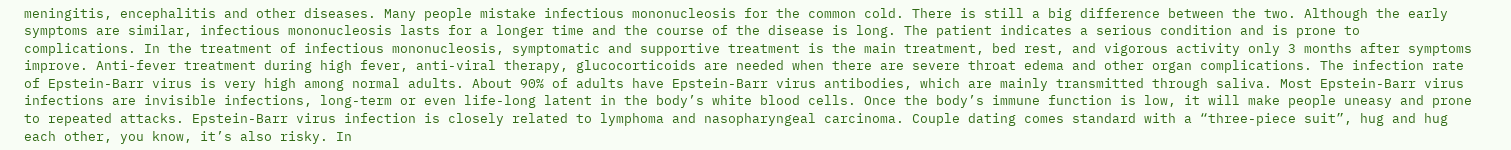meningitis, encephalitis and other diseases. Many people mistake infectious mononucleosis for the common cold. There is still a big difference between the two. Although the early symptoms are similar, infectious mononucleosis lasts for a longer time and the course of the disease is long. The patient indicates a serious condition and is prone to complications. In the treatment of infectious mononucleosis, symptomatic and supportive treatment is the main treatment, bed rest, and vigorous activity only 3 months after symptoms improve. Anti-fever treatment during high fever, anti-viral therapy, glucocorticoids are needed when there are severe throat edema and other organ complications. The infection rate of Epstein-Barr virus is very high among normal adults. About 90% of adults have Epstein-Barr virus antibodies, which are mainly transmitted through saliva. Most Epstein-Barr virus infections are invisible infections, long-term or even life-long latent in the body’s white blood cells. Once the body’s immune function is low, it will make people uneasy and prone to repeated attacks. Epstein-Barr virus infection is closely related to lymphoma and nasopharyngeal carcinoma. Couple dating comes standard with a “three-piece suit”, hug and hug each other, you know, it’s also risky. In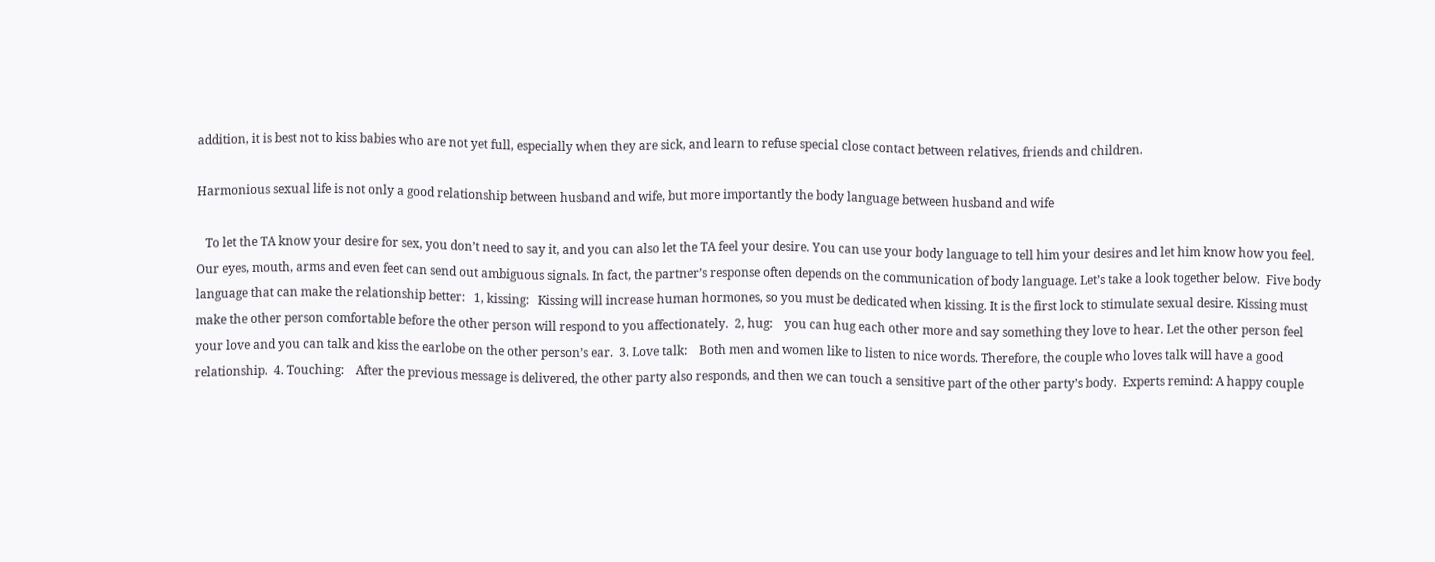addition, it is best not to kiss babies who are not yet full, especially when they are sick, and learn to refuse special close contact between relatives, friends and children.

Harmonious sexual life is not only a good relationship between husband and wife, but more importantly the body language between husband and wife

   To let the TA know your desire for sex, you don’t need to say it, and you can also let the TA feel your desire. You can use your body language to tell him your desires and let him know how you feel. Our eyes, mouth, arms and even feet can send out ambiguous signals. In fact, the partner’s response often depends on the communication of body language. Let’s take a look together below.  Five body language that can make the relationship better:   1, kissing:   Kissing will increase human hormones, so you must be dedicated when kissing. It is the first lock to stimulate sexual desire. Kissing must make the other person comfortable before the other person will respond to you affectionately.  2, hug:    you can hug each other more and say something they love to hear. Let the other person feel your love and you can talk and kiss the earlobe on the other person’s ear.  3. Love talk:    Both men and women like to listen to nice words. Therefore, the couple who loves talk will have a good relationship.  4. Touching:    After the previous message is delivered, the other party also responds, and then we can touch a sensitive part of the other party’s body.  Experts remind: A happy couple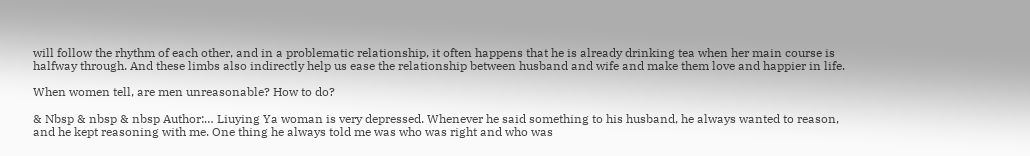will follow the rhythm of each other, and in a problematic relationship, it often happens that he is already drinking tea when her main course is halfway through. And these limbs also indirectly help us ease the relationship between husband and wife and make them love and happier in life.

When women tell, are men unreasonable? How to do?

& Nbsp & nbsp & nbsp Author:… Liuying Ya woman is very depressed. Whenever he said something to his husband, he always wanted to reason, and he kept reasoning with me. One thing he always told me was who was right and who was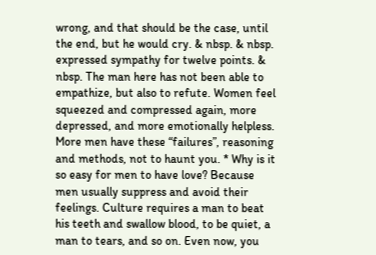wrong, and that should be the case, until the end, but he would cry. & nbsp. & nbsp. expressed sympathy for twelve points. & nbsp. The man here has not been able to empathize, but also to refute. Women feel squeezed and compressed again, more depressed, and more emotionally helpless. More men have these “failures”, reasoning and methods, not to haunt you. * Why is it so easy for men to have love? Because men usually suppress and avoid their feelings. Culture requires a man to beat his teeth and swallow blood, to be quiet, a man to tears, and so on. Even now, you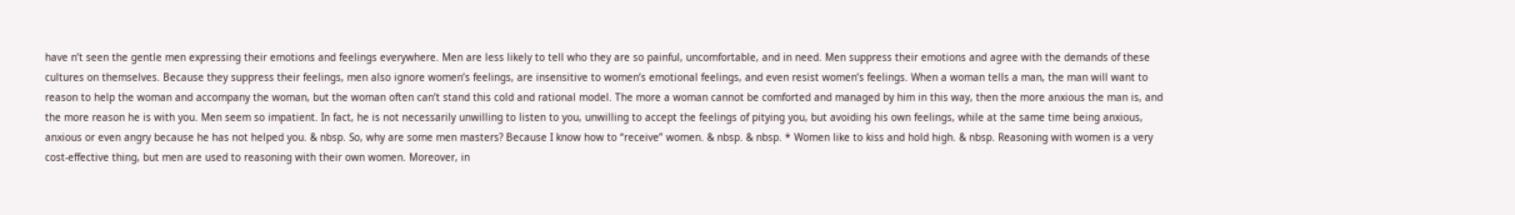have n’t seen the gentle men expressing their emotions and feelings everywhere. Men are less likely to tell who they are so painful, uncomfortable, and in need. Men suppress their emotions and agree with the demands of these cultures on themselves. Because they suppress their feelings, men also ignore women’s feelings, are insensitive to women’s emotional feelings, and even resist women’s feelings. When a woman tells a man, the man will want to reason to help the woman and accompany the woman, but the woman often can’t stand this cold and rational model. The more a woman cannot be comforted and managed by him in this way, then the more anxious the man is, and the more reason he is with you. Men seem so impatient. In fact, he is not necessarily unwilling to listen to you, unwilling to accept the feelings of pitying you, but avoiding his own feelings, while at the same time being anxious, anxious or even angry because he has not helped you. & nbsp. So, why are some men masters? Because I know how to “receive” women. & nbsp. & nbsp. * Women like to kiss and hold high. & nbsp. Reasoning with women is a very cost-effective thing, but men are used to reasoning with their own women. Moreover, in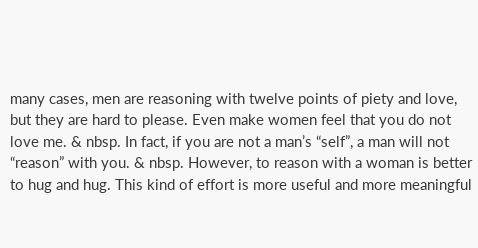many cases, men are reasoning with twelve points of piety and love, but they are hard to please. Even make women feel that you do not love me. & nbsp. In fact, if you are not a man’s “self”, a man will not “reason” with you. & nbsp. However, to reason with a woman is better to hug and hug. This kind of effort is more useful and more meaningful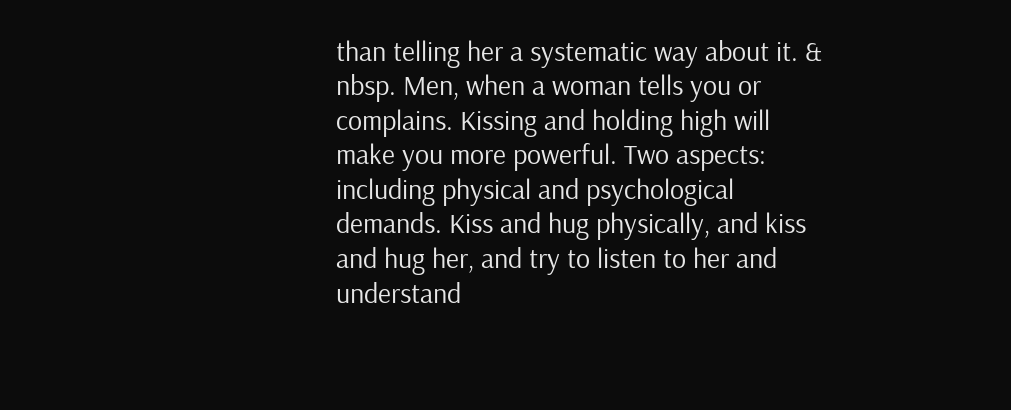than telling her a systematic way about it. & nbsp. Men, when a woman tells you or complains. Kissing and holding high will make you more powerful. Two aspects: including physical and psychological demands. Kiss and hug physically, and kiss and hug her, and try to listen to her and understand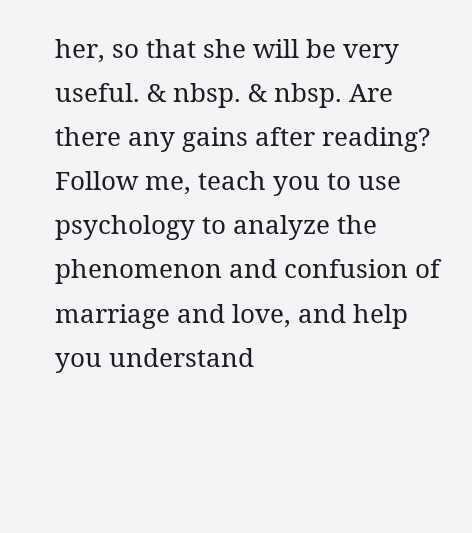her, so that she will be very useful. & nbsp. & nbsp. Are there any gains after reading? Follow me, teach you to use psychology to analyze the phenomenon and confusion of marriage and love, and help you understand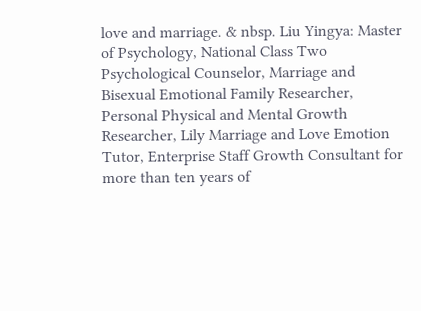love and marriage. & nbsp. Liu Yingya: Master of Psychology, National Class Two Psychological Counselor, Marriage and Bisexual Emotional Family Researcher, Personal Physical and Mental Growth Researcher, Lily Marriage and Love Emotion Tutor, Enterprise Staff Growth Consultant for more than ten years of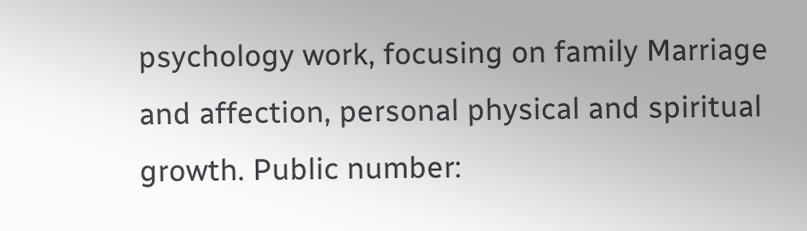psychology work, focusing on family Marriage and affection, personal physical and spiritual growth. Public number: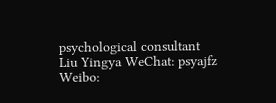psychological consultant Liu Yingya WeChat: psyajfz Weibo: